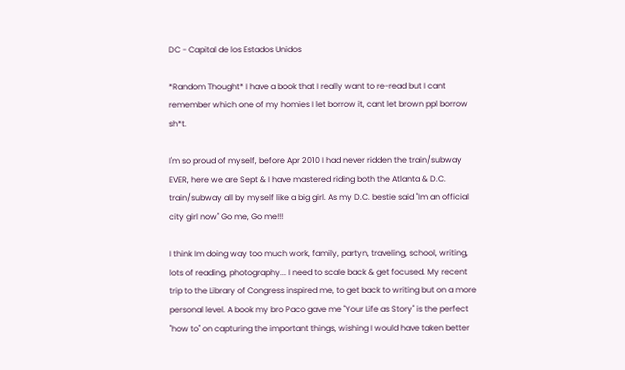DC - Capital de los Estados Unidos

*Random Thought* I have a book that I really want to re-read but I cant remember which one of my homies I let borrow it, cant let brown ppl borrow sh*t.

I'm so proud of myself, before Apr 2010 I had never ridden the train/subway EVER, here we are Sept & I have mastered riding both the Atlanta & D.C. train/subway all by myself like a big girl. As my D.C. bestie said "Im an official city girl now" Go me, Go me!!!

I think Im doing way too much work, family, partyn, traveling, school, writing, lots of reading, photography... I need to scale back & get focused. My recent trip to the Library of Congress inspired me, to get back to writing but on a more personal level. A book my bro Paco gave me "Your Life as Story" is the perfect "how to" on capturing the important things, wishing I would have taken better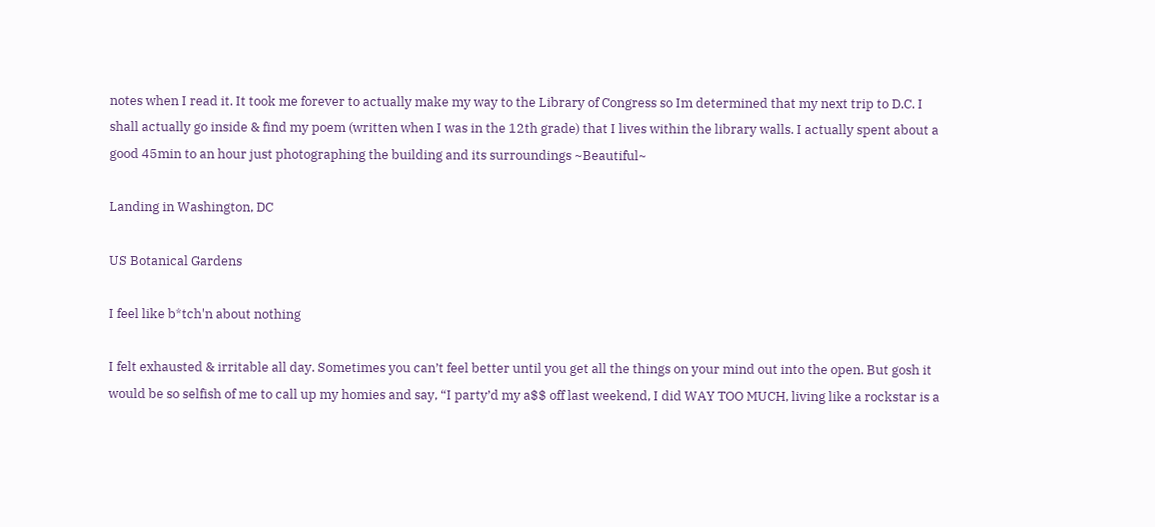notes when I read it. It took me forever to actually make my way to the Library of Congress so Im determined that my next trip to D.C. I shall actually go inside & find my poem (written when I was in the 12th grade) that I lives within the library walls. I actually spent about a good 45min to an hour just photographing the building and its surroundings ~Beautiful~

Landing in Washington, DC

US Botanical Gardens

I feel like b*tch'n about nothing

I felt exhausted & irritable all day. Sometimes you can’t feel better until you get all the things on your mind out into the open. But gosh it would be so selfish of me to call up my homies and say, “I party’d my a$$ off last weekend, I did WAY TOO MUCH, living like a rockstar is a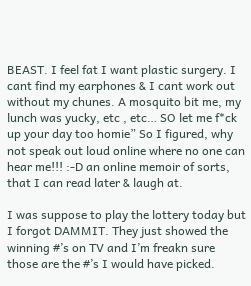BEAST. I feel fat I want plastic surgery. I cant find my earphones & I cant work out without my chunes. A mosquito bit me, my lunch was yucky, etc , etc… SO let me f*ck up your day too homie” So I figured, why not speak out loud online where no one can hear me!!! :-D an online memoir of sorts, that I can read later & laugh at.

I was suppose to play the lottery today but I forgot DAMMIT. They just showed the winning #’s on TV and I’m freakn sure those are the #’s I would have picked.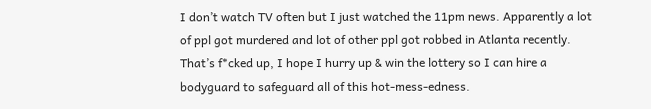I don’t watch TV often but I just watched the 11pm news. Apparently a lot of ppl got murdered and lot of other ppl got robbed in Atlanta recently. That’s f*cked up, I hope I hurry up & win the lottery so I can hire a bodyguard to safeguard all of this hot-mess-edness.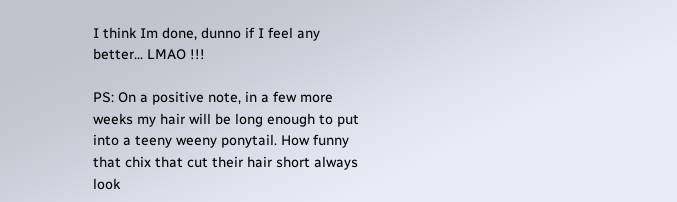I think Im done, dunno if I feel any better... LMAO !!!

PS: On a positive note, in a few more weeks my hair will be long enough to put into a teeny weeny ponytail. How funny that chix that cut their hair short always look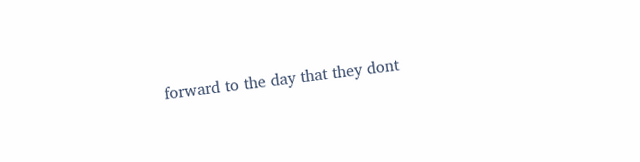forward to the day that they dont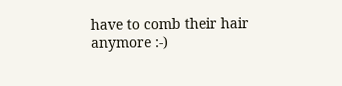have to comb their hair anymore :-)